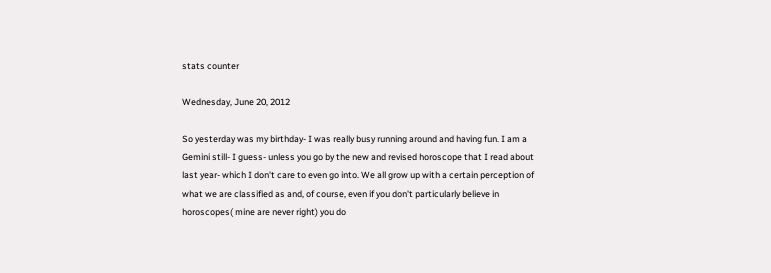stats counter

Wednesday, June 20, 2012

So yesterday was my birthday- I was really busy running around and having fun. I am a Gemini still- I guess- unless you go by the new and revised horoscope that I read about last year- which I don't care to even go into. We all grow up with a certain perception of what we are classified as and, of course, even if you don't particularly believe in horoscopes( mine are never right) you do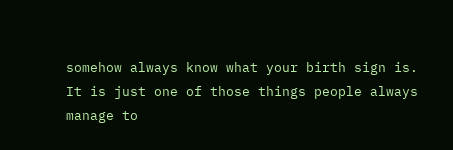somehow always know what your birth sign is. It is just one of those things people always manage to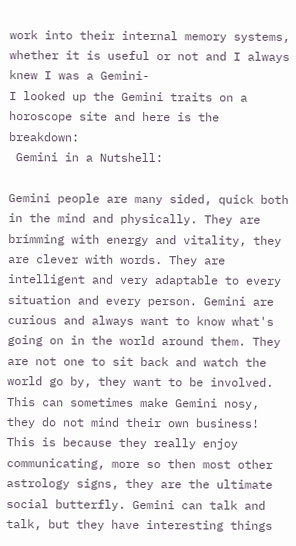work into their internal memory systems, whether it is useful or not and I always knew I was a Gemini-
I looked up the Gemini traits on a horoscope site and here is the breakdown:
 Gemini in a Nutshell:

Gemini people are many sided, quick both in the mind and physically. They are brimming with energy and vitality, they are clever with words. They are intelligent and very adaptable to every situation and every person. Gemini are curious and always want to know what's going on in the world around them. They are not one to sit back and watch the world go by, they want to be involved. This can sometimes make Gemini nosy, they do not mind their own business! This is because they really enjoy communicating, more so then most other astrology signs, they are the ultimate social butterfly. Gemini can talk and talk, but they have interesting things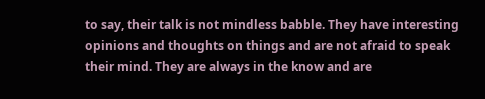to say, their talk is not mindless babble. They have interesting opinions and thoughts on things and are not afraid to speak their mind. They are always in the know and are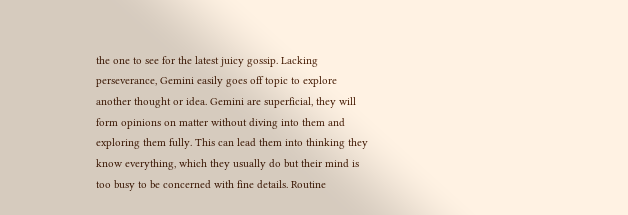the one to see for the latest juicy gossip. Lacking perseverance, Gemini easily goes off topic to explore another thought or idea. Gemini are superficial, they will form opinions on matter without diving into them and exploring them fully. This can lead them into thinking they know everything, which they usually do but their mind is too busy to be concerned with fine details. Routine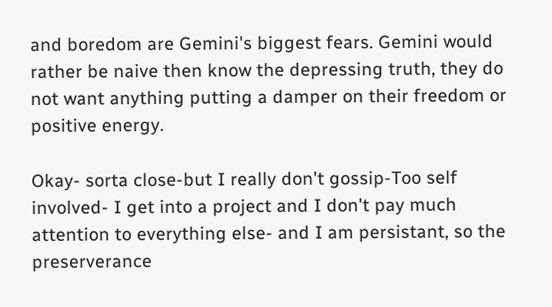and boredom are Gemini's biggest fears. Gemini would rather be naive then know the depressing truth, they do not want anything putting a damper on their freedom or positive energy.

Okay- sorta close-but I really don't gossip-Too self involved- I get into a project and I don't pay much attention to everything else- and I am persistant, so the preserverance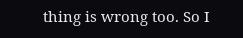thing is wrong too. So I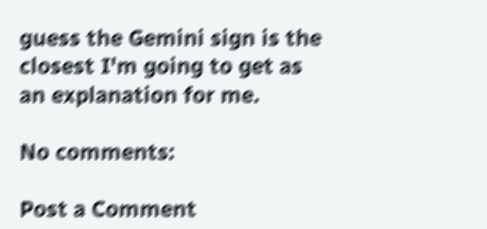guess the Gemini sign is the closest I'm going to get as an explanation for me.

No comments:

Post a Comment